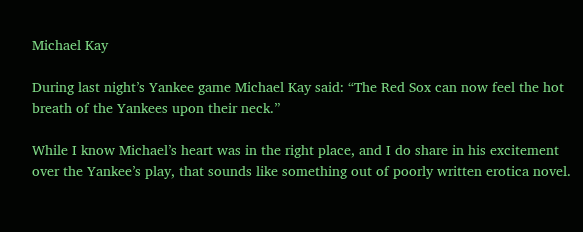Michael Kay

During last night’s Yankee game Michael Kay said: “The Red Sox can now feel the hot breath of the Yankees upon their neck.”

While I know Michael’s heart was in the right place, and I do share in his excitement over the Yankee’s play, that sounds like something out of poorly written erotica novel.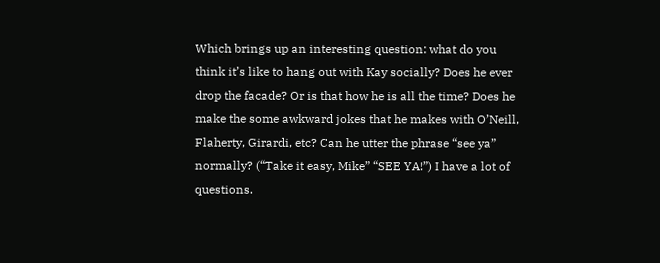Which brings up an interesting question: what do you think it’s like to hang out with Kay socially? Does he ever drop the facade? Or is that how he is all the time? Does he make the some awkward jokes that he makes with O’Neill, Flaherty, Girardi, etc? Can he utter the phrase “see ya” normally? (“Take it easy, Mike” “SEE YA!”) I have a lot of questions.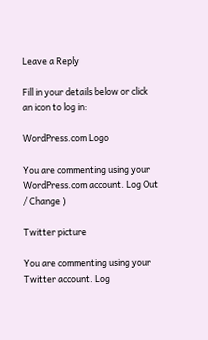Leave a Reply

Fill in your details below or click an icon to log in:

WordPress.com Logo

You are commenting using your WordPress.com account. Log Out / Change )

Twitter picture

You are commenting using your Twitter account. Log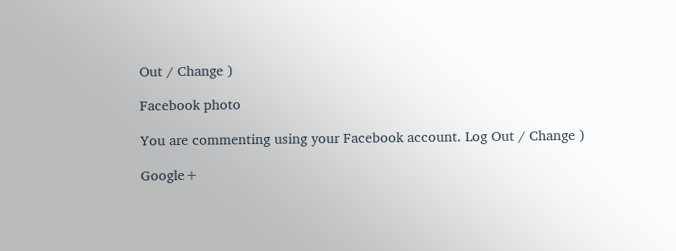Out / Change )

Facebook photo

You are commenting using your Facebook account. Log Out / Change )

Google+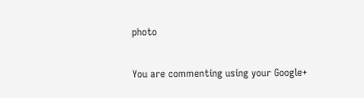photo

You are commenting using your Google+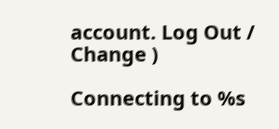account. Log Out / Change )

Connecting to %s